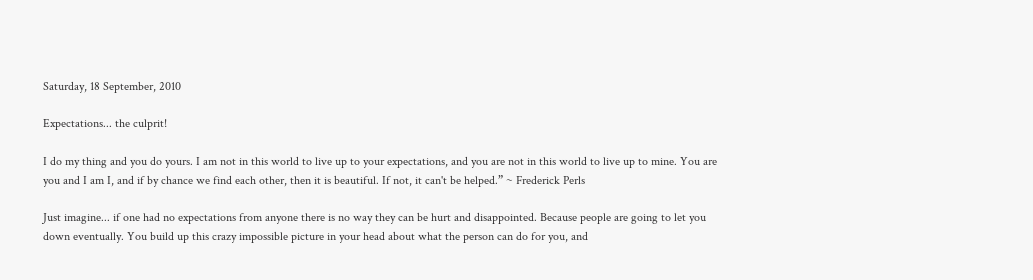Saturday, 18 September, 2010

Expectations... the culprit!

I do my thing and you do yours. I am not in this world to live up to your expectations, and you are not in this world to live up to mine. You are you and I am I, and if by chance we find each other, then it is beautiful. If not, it can't be helped.” ~ Frederick Perls

Just imagine... if one had no expectations from anyone there is no way they can be hurt and disappointed. Because people are going to let you down eventually. You build up this crazy impossible picture in your head about what the person can do for you, and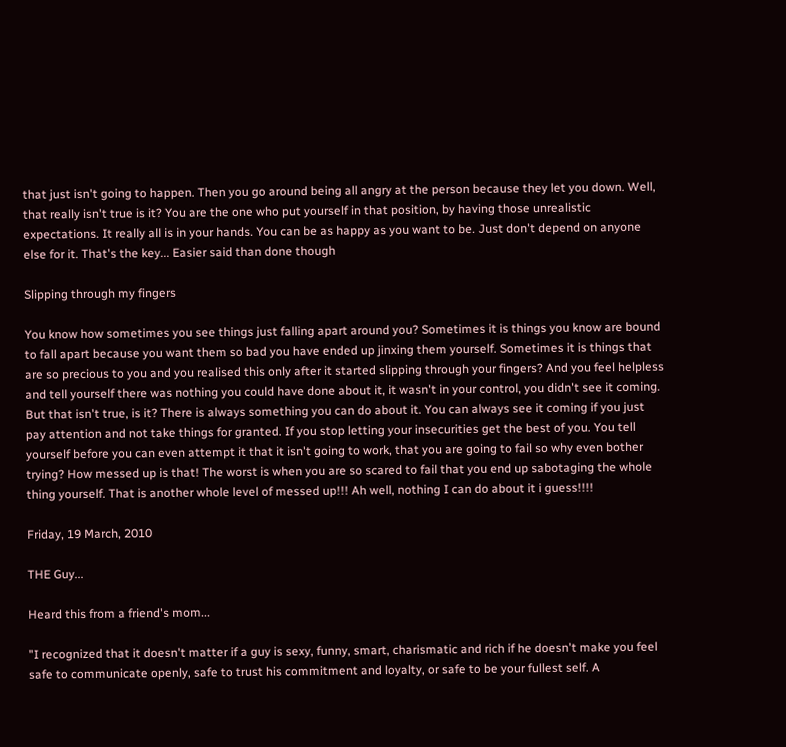that just isn't going to happen. Then you go around being all angry at the person because they let you down. Well, that really isn't true is it? You are the one who put yourself in that position, by having those unrealistic expectations. It really all is in your hands. You can be as happy as you want to be. Just don't depend on anyone else for it. That's the key... Easier said than done though

Slipping through my fingers

You know how sometimes you see things just falling apart around you? Sometimes it is things you know are bound to fall apart because you want them so bad you have ended up jinxing them yourself. Sometimes it is things that are so precious to you and you realised this only after it started slipping through your fingers? And you feel helpless and tell yourself there was nothing you could have done about it, it wasn't in your control, you didn't see it coming. But that isn't true, is it? There is always something you can do about it. You can always see it coming if you just pay attention and not take things for granted. If you stop letting your insecurities get the best of you. You tell yourself before you can even attempt it that it isn't going to work, that you are going to fail so why even bother trying? How messed up is that! The worst is when you are so scared to fail that you end up sabotaging the whole thing yourself. That is another whole level of messed up!!! Ah well, nothing I can do about it i guess!!!!

Friday, 19 March, 2010

THE Guy...

Heard this from a friend's mom...

"I recognized that it doesn't matter if a guy is sexy, funny, smart, charismatic and rich if he doesn't make you feel safe to communicate openly, safe to trust his commitment and loyalty, or safe to be your fullest self. A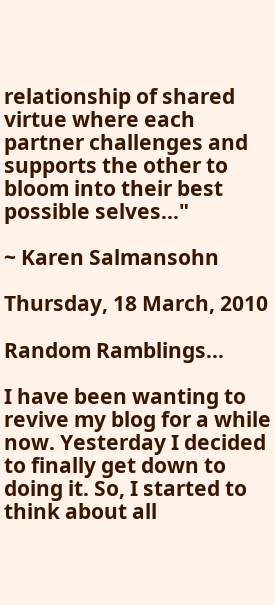relationship of shared virtue where each partner challenges and supports the other to bloom into their best possible selves..."

~ Karen Salmansohn

Thursday, 18 March, 2010

Random Ramblings...

I have been wanting to revive my blog for a while now. Yesterday I decided to finally get down to doing it. So, I started to think about all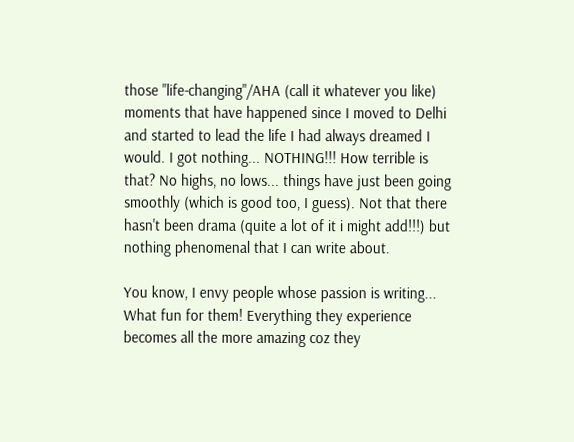those "life-changing"/AHA (call it whatever you like) moments that have happened since I moved to Delhi and started to lead the life I had always dreamed I would. I got nothing... NOTHING!!! How terrible is that? No highs, no lows... things have just been going smoothly (which is good too, I guess). Not that there hasn't been drama (quite a lot of it i might add!!!) but nothing phenomenal that I can write about.

You know, I envy people whose passion is writing... What fun for them! Everything they experience becomes all the more amazing coz they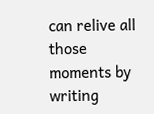can relive all those moments by writing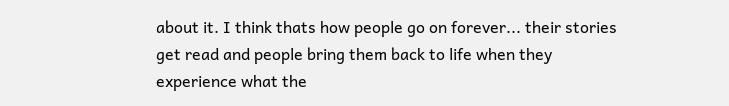about it. I think thats how people go on forever... their stories get read and people bring them back to life when they experience what the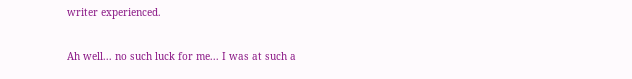writer experienced.

Ah well... no such luck for me... I was at such a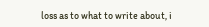loss as to what to write about, i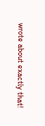wrote about exactly that!